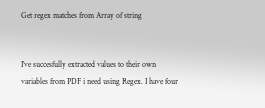Get regex matches from Array of string


I’ve succesfully extracted values to their own variables from PDF i need using Regex. I have four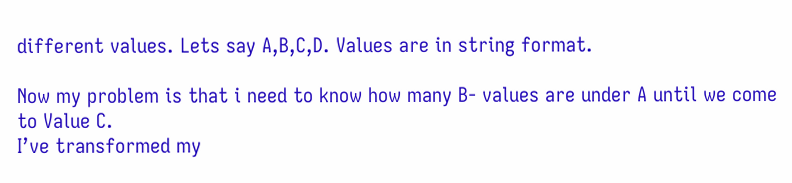different values. Lets say A,B,C,D. Values are in string format.

Now my problem is that i need to know how many B- values are under A until we come to Value C.
I’ve transformed my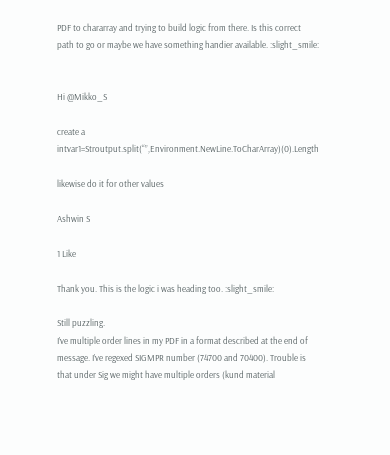PDF to chararray and trying to build logic from there. Is this correct path to go or maybe we have something handier available. :slight_smile:


Hi @Mikko_S

create a intvar1=Stroutput.split(“”,Environment.NewLine.ToCharArray)(0).Length

likewise do it for other values

Ashwin S

1 Like

Thank you. This is the logic i was heading too. :slight_smile:

Still puzzling.
I’ve multiple order lines in my PDF in a format described at the end of message. I’ve regexed SIGMPR number (74700 and 70400). Trouble is that under Sig we might have multiple orders (kund material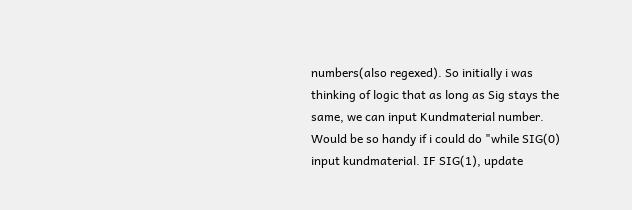numbers(also regexed). So initially i was thinking of logic that as long as Sig stays the same, we can input Kundmaterial number. Would be so handy if i could do "while SIG(0) input kundmaterial. IF SIG(1), update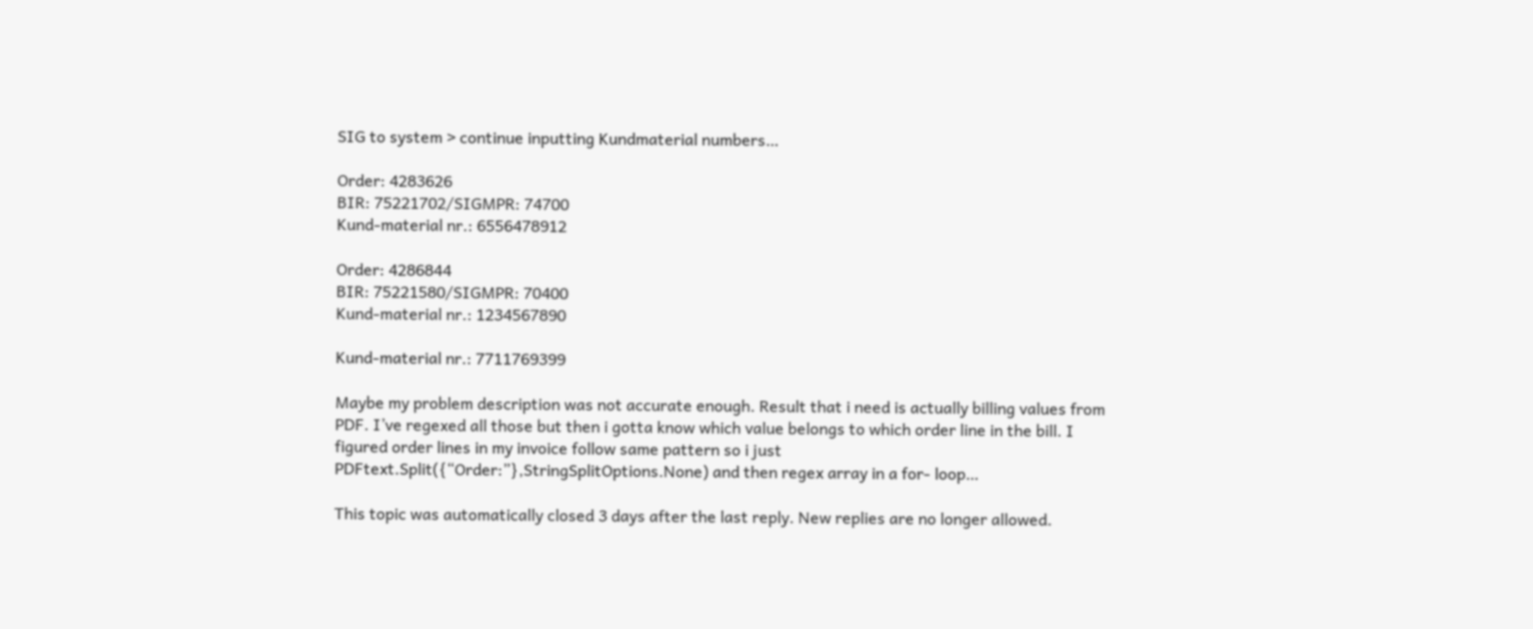SIG to system > continue inputting Kundmaterial numbers…

Order: 4283626
BIR: 75221702/SIGMPR: 74700
Kund-material nr.: 6556478912

Order: 4286844
BIR: 75221580/SIGMPR: 70400
Kund-material nr.: 1234567890

Kund-material nr.: 7711769399

Maybe my problem description was not accurate enough. Result that i need is actually billing values from PDF. I’ve regexed all those but then i gotta know which value belongs to which order line in the bill. I figured order lines in my invoice follow same pattern so i just PDFtext.Split({“Order:”},StringSplitOptions.None) and then regex array in a for- loop…

This topic was automatically closed 3 days after the last reply. New replies are no longer allowed.